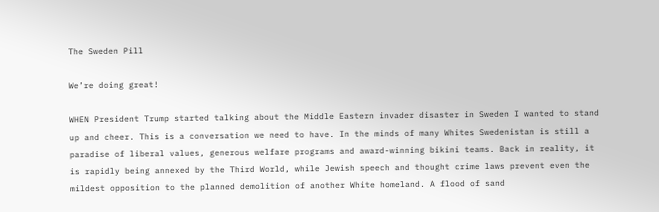The Sweden Pill

We’re doing great!

WHEN President Trump started talking about the Middle Eastern invader disaster in Sweden I wanted to stand up and cheer. This is a conversation we need to have. In the minds of many Whites Swedenistan is still a paradise of liberal values, generous welfare programs and award-winning bikini teams. Back in reality, it is rapidly being annexed by the Third World, while Jewish speech and thought crime laws prevent even the mildest opposition to the planned demolition of another White homeland. A flood of sand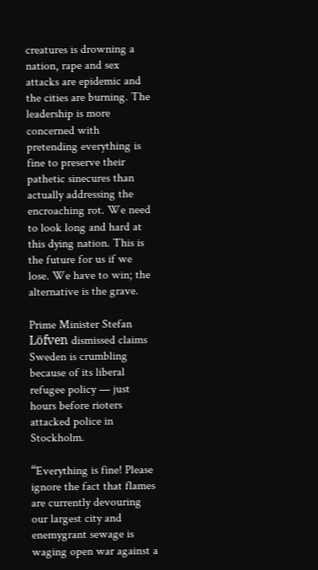creatures is drowning a nation, rape and sex attacks are epidemic and the cities are burning. The leadership is more concerned with pretending everything is fine to preserve their pathetic sinecures than actually addressing the encroaching rot. We need to look long and hard at this dying nation. This is the future for us if we lose. We have to win; the alternative is the grave.

Prime Minister Stefan Löfven dismissed claims Sweden is crumbling because of its liberal refugee policy — just hours before rioters attacked police in Stockholm.

“Everything is fine! Please ignore the fact that flames are currently devouring our largest city and enemygrant sewage is waging open war against a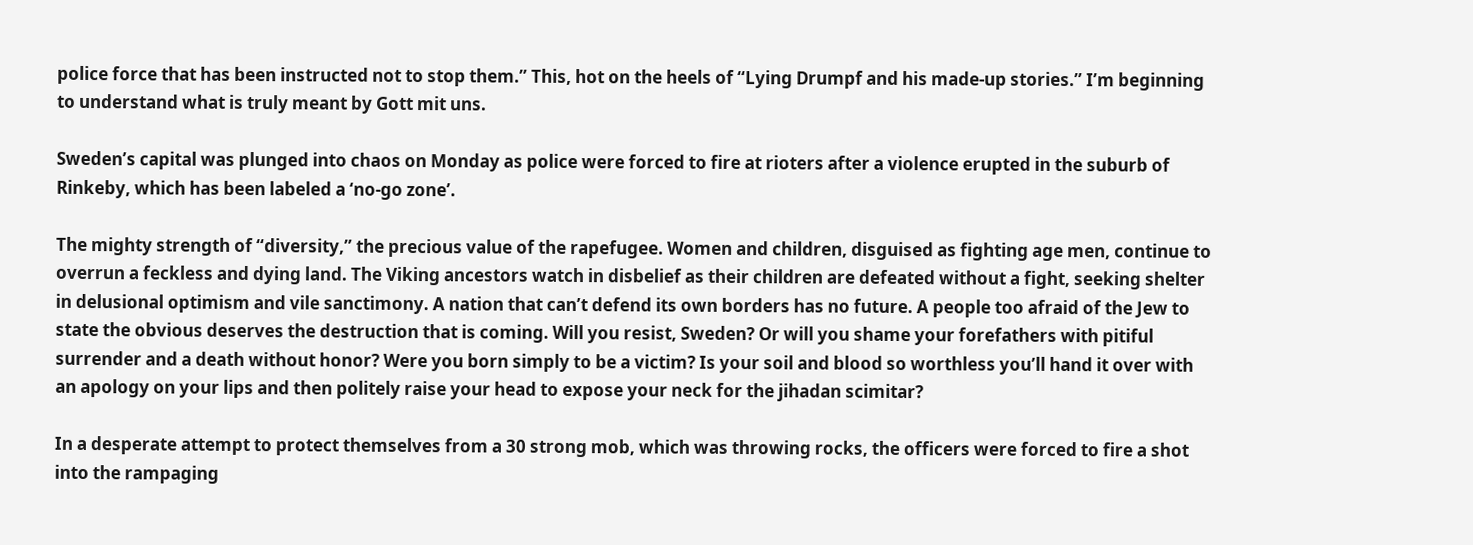police force that has been instructed not to stop them.” This, hot on the heels of “Lying Drumpf and his made-up stories.” I’m beginning to understand what is truly meant by Gott mit uns.

Sweden’s capital was plunged into chaos on Monday as police were forced to fire at rioters after a violence erupted in the suburb of Rinkeby, which has been labeled a ‘no-go zone’.

The mighty strength of “diversity,” the precious value of the rapefugee. Women and children, disguised as fighting age men, continue to overrun a feckless and dying land. The Viking ancestors watch in disbelief as their children are defeated without a fight, seeking shelter in delusional optimism and vile sanctimony. A nation that can’t defend its own borders has no future. A people too afraid of the Jew to state the obvious deserves the destruction that is coming. Will you resist, Sweden? Or will you shame your forefathers with pitiful surrender and a death without honor? Were you born simply to be a victim? Is your soil and blood so worthless you’ll hand it over with an apology on your lips and then politely raise your head to expose your neck for the jihadan scimitar?

In a desperate attempt to protect themselves from a 30 strong mob, which was throwing rocks, the officers were forced to fire a shot into the rampaging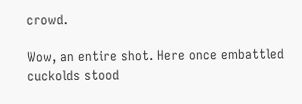crowd.

Wow, an entire shot. Here once embattled cuckolds stood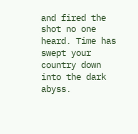and fired the shot no one heard. Time has swept your country down into the dark abyss.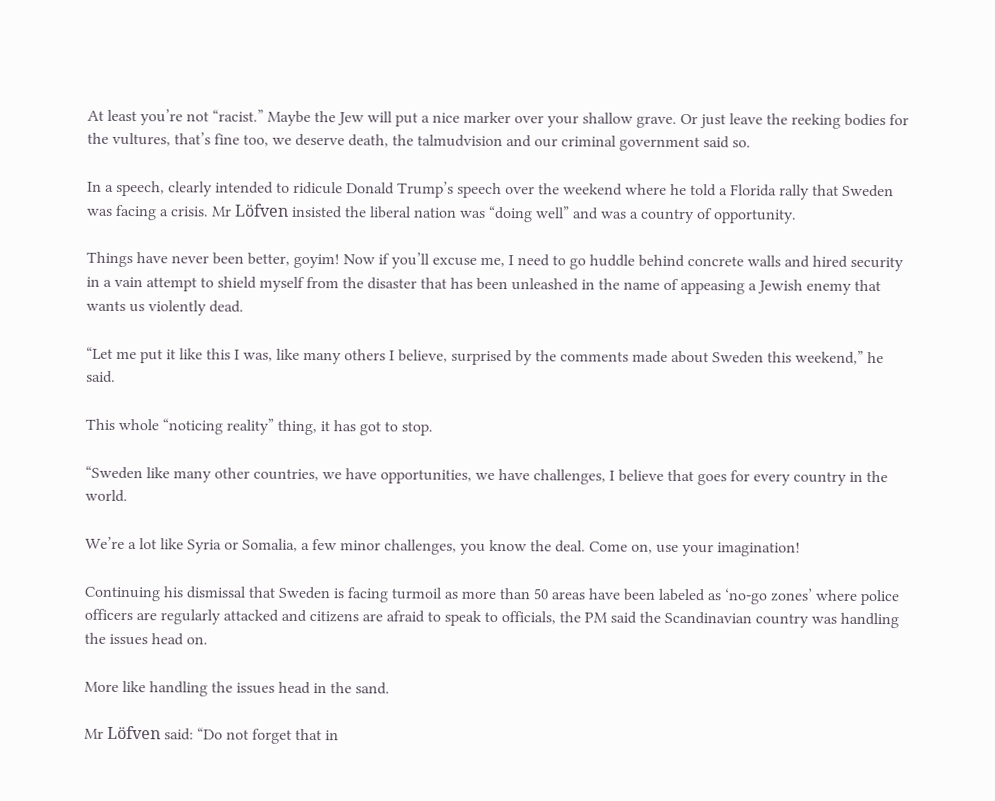At least you’re not “racist.” Maybe the Jew will put a nice marker over your shallow grave. Or just leave the reeking bodies for the vultures, that’s fine too, we deserve death, the talmudvision and our criminal government said so.

In a speech, clearly intended to ridicule Donald Trump’s speech over the weekend where he told a Florida rally that Sweden was facing a crisis. Mr Löfven insisted the liberal nation was “doing well” and was a country of opportunity.

Things have never been better, goyim! Now if you’ll excuse me, I need to go huddle behind concrete walls and hired security in a vain attempt to shield myself from the disaster that has been unleashed in the name of appeasing a Jewish enemy that wants us violently dead.

“Let me put it like this I was, like many others I believe, surprised by the comments made about Sweden this weekend,” he said.

This whole “noticing reality” thing, it has got to stop.

“Sweden like many other countries, we have opportunities, we have challenges, I believe that goes for every country in the world.

We’re a lot like Syria or Somalia, a few minor challenges, you know the deal. Come on, use your imagination!

Continuing his dismissal that Sweden is facing turmoil as more than 50 areas have been labeled as ‘no-go zones’ where police officers are regularly attacked and citizens are afraid to speak to officials, the PM said the Scandinavian country was handling the issues head on.

More like handling the issues head in the sand.

Mr Löfven said: “Do not forget that in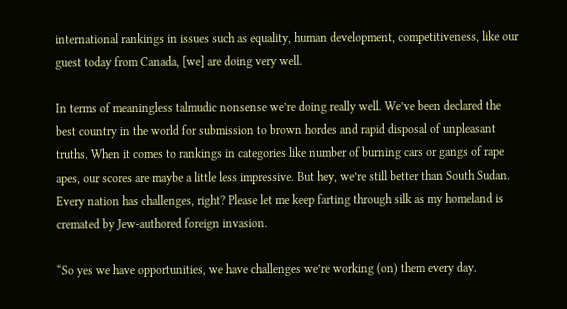international rankings in issues such as equality, human development, competitiveness, like our guest today from Canada, [we] are doing very well.

In terms of meaningless talmudic nonsense we’re doing really well. We’ve been declared the best country in the world for submission to brown hordes and rapid disposal of unpleasant truths. When it comes to rankings in categories like number of burning cars or gangs of rape apes, our scores are maybe a little less impressive. But hey, we’re still better than South Sudan. Every nation has challenges, right? Please let me keep farting through silk as my homeland is cremated by Jew-authored foreign invasion.

“So yes we have opportunities, we have challenges we’re working (on) them every day.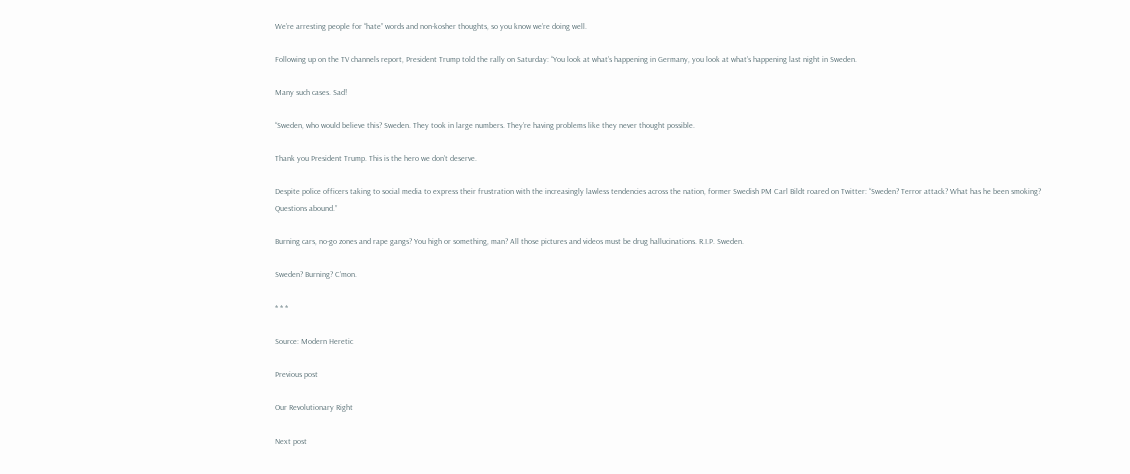We’re arresting people for “hate” words and non-kosher thoughts, so you know we’re doing well.

Following up on the TV channels report, President Trump told the rally on Saturday: “You look at what’s happening in Germany, you look at what’s happening last night in Sweden.

Many such cases. Sad!

“Sweden, who would believe this? Sweden. They took in large numbers. They’re having problems like they never thought possible.

Thank you President Trump. This is the hero we don’t deserve.

Despite police officers taking to social media to express their frustration with the increasingly lawless tendencies across the nation, former Swedish PM Carl Bildt roared on Twitter: “Sweden? Terror attack? What has he been smoking? Questions abound.”

Burning cars, no-go zones and rape gangs? You high or something, man? All those pictures and videos must be drug hallucinations. R.I.P. Sweden.

Sweden? Burning? C’mon.

* * *

Source: Modern Heretic

Previous post

Our Revolutionary Right

Next post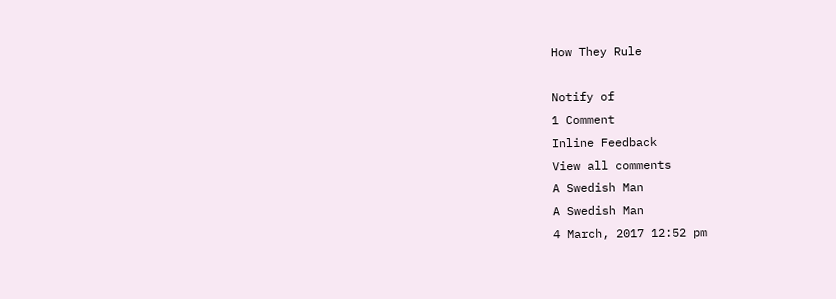How They Rule

Notify of
1 Comment
Inline Feedback
View all comments
A Swedish Man
A Swedish Man
4 March, 2017 12:52 pm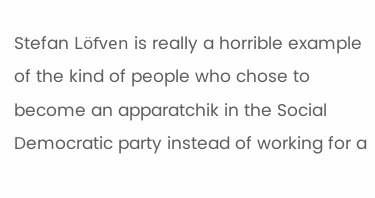Stefan Löfven is really a horrible example of the kind of people who chose to become an apparatchik in the Social Democratic party instead of working for a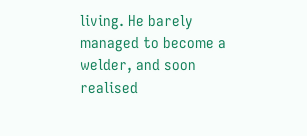living. He barely managed to become a welder, and soon realised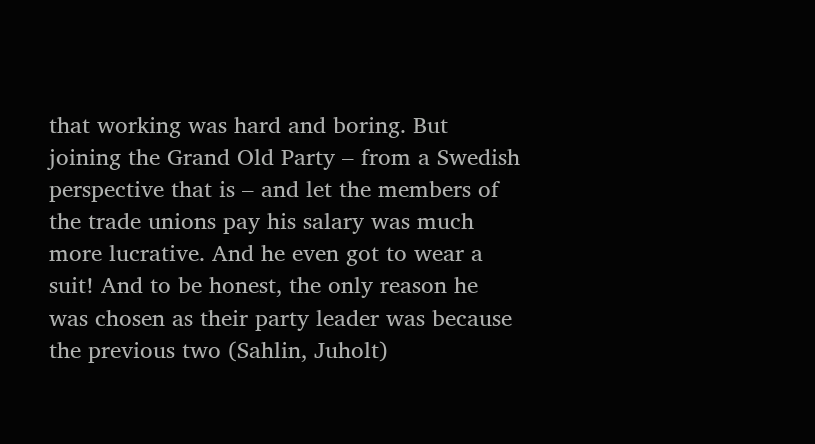that working was hard and boring. But joining the Grand Old Party – from a Swedish perspective that is – and let the members of the trade unions pay his salary was much more lucrative. And he even got to wear a suit! And to be honest, the only reason he was chosen as their party leader was because the previous two (Sahlin, Juholt)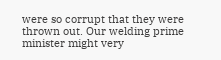were so corrupt that they were thrown out. Our welding prime minister might very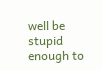well be stupid enough to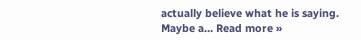actually believe what he is saying. Maybe a… Read more »